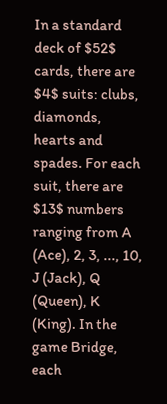In a standard deck of $52$ cards, there are $4$ suits: clubs, diamonds, hearts and spades. For each suit, there are $13$ numbers ranging from A (Ace), 2, 3, ..., 10, J (Jack), Q (Queen), K (King). In the game Bridge, each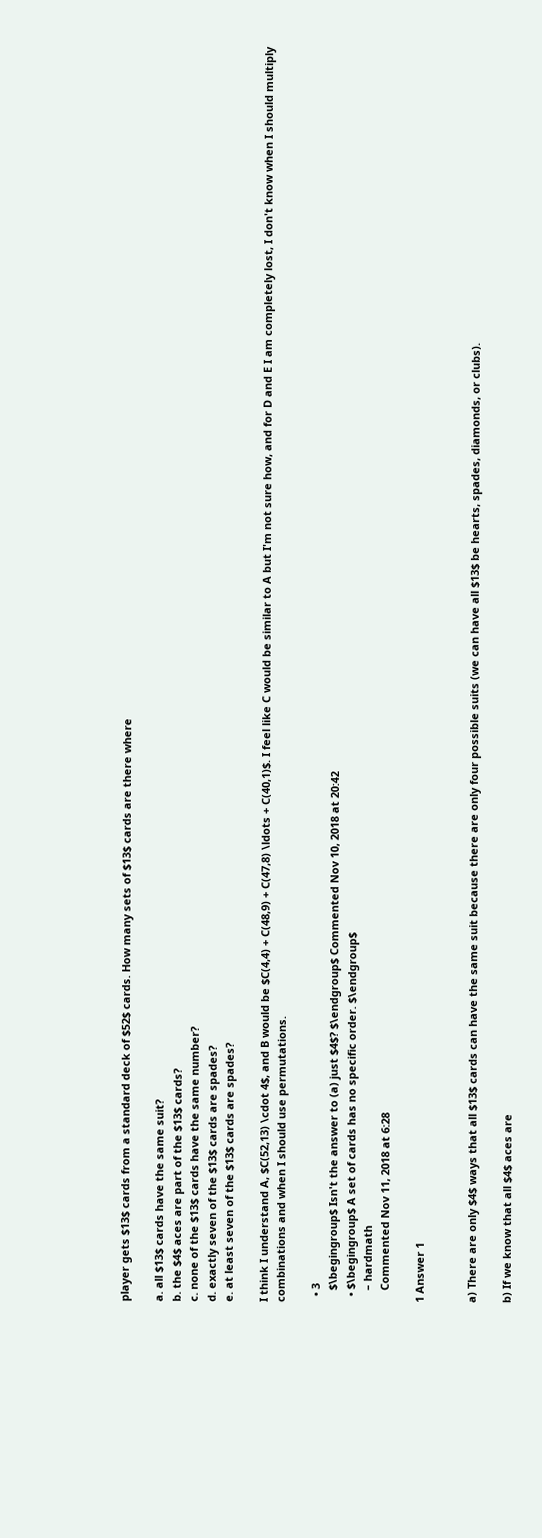player gets $13$ cards from a standard deck of $52$ cards. How many sets of $13$ cards are there where

a. all $13$ cards have the same suit?
b. the $4$ aces are part of the $13$ cards?
c. none of the $13$ cards have the same number?
d. exactly seven of the $13$ cards are spades?
e. at least seven of the $13$ cards are spades?

I think I understand A, $C(52,13) \cdot 4$, and B would be $C(4,4) + C(48,9) + C(47,8) \ldots + C(40,1)$. I feel like C would be similar to A but I'm not sure how, and for D and E I am completely lost, I don't know when I should multiply combinations and when I should use permutations.

  • 3
    $\begingroup$ Isn't the answer to (a) just $4$? $\endgroup$ Commented Nov 10, 2018 at 20:42
  • $\begingroup$ A set of cards has no specific order. $\endgroup$
    – hardmath
    Commented Nov 11, 2018 at 6:28

1 Answer 1


a) There are only $4$ ways that all $13$ cards can have the same suit because there are only four possible suits (we can have all $13$ be hearts, spades, diamonds, or clubs).

b) If we know that all $4$ aces are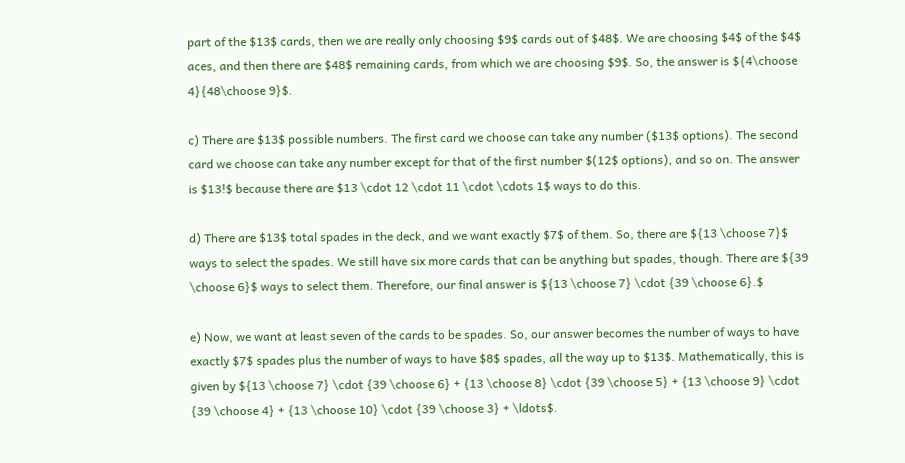part of the $13$ cards, then we are really only choosing $9$ cards out of $48$. We are choosing $4$ of the $4$ aces, and then there are $48$ remaining cards, from which we are choosing $9$. So, the answer is ${4\choose 4}{48\choose 9}$.

c) There are $13$ possible numbers. The first card we choose can take any number ($13$ options). The second card we choose can take any number except for that of the first number $(12$ options), and so on. The answer is $13!$ because there are $13 \cdot 12 \cdot 11 \cdot \cdots 1$ ways to do this.

d) There are $13$ total spades in the deck, and we want exactly $7$ of them. So, there are ${13 \choose 7}$ ways to select the spades. We still have six more cards that can be anything but spades, though. There are ${39 \choose 6}$ ways to select them. Therefore, our final answer is ${13 \choose 7} \cdot {39 \choose 6}.$

e) Now, we want at least seven of the cards to be spades. So, our answer becomes the number of ways to have exactly $7$ spades plus the number of ways to have $8$ spades, all the way up to $13$. Mathematically, this is given by ${13 \choose 7} \cdot {39 \choose 6} + {13 \choose 8} \cdot {39 \choose 5} + {13 \choose 9} \cdot {39 \choose 4} + {13 \choose 10} \cdot {39 \choose 3} + \ldots$.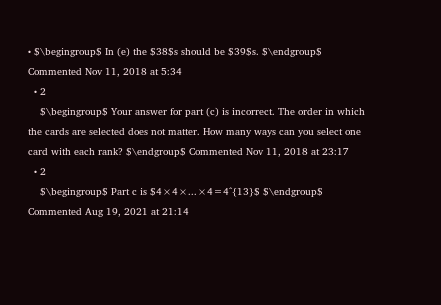• $\begingroup$ In (e) the $38$s should be $39$s. $\endgroup$ Commented Nov 11, 2018 at 5:34
  • 2
    $\begingroup$ Your answer for part (c) is incorrect. The order in which the cards are selected does not matter. How many ways can you select one card with each rank? $\endgroup$ Commented Nov 11, 2018 at 23:17
  • 2
    $\begingroup$ Part c is $4×4×...×4=4^{13}$ $\endgroup$ Commented Aug 19, 2021 at 21:14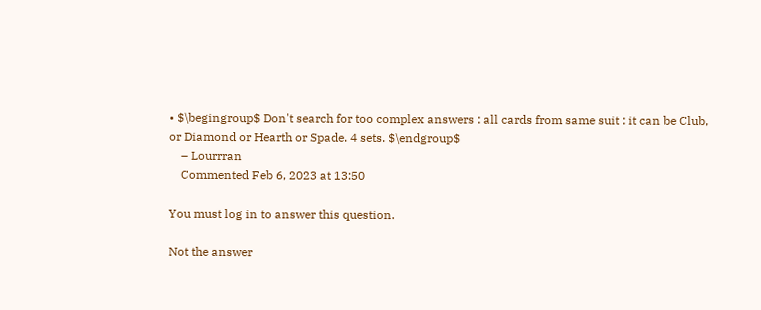• $\begingroup$ Don't search for too complex answers : all cards from same suit : it can be Club, or Diamond or Hearth or Spade. 4 sets. $\endgroup$
    – Lourrran
    Commented Feb 6, 2023 at 13:50

You must log in to answer this question.

Not the answer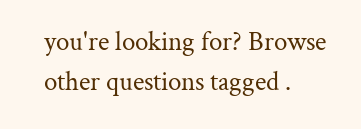you're looking for? Browse other questions tagged .